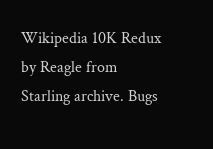Wikipedia 10K Redux by Reagle from Starling archive. Bugs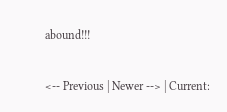abound!!!

<-- Previous | Newer --> | Current: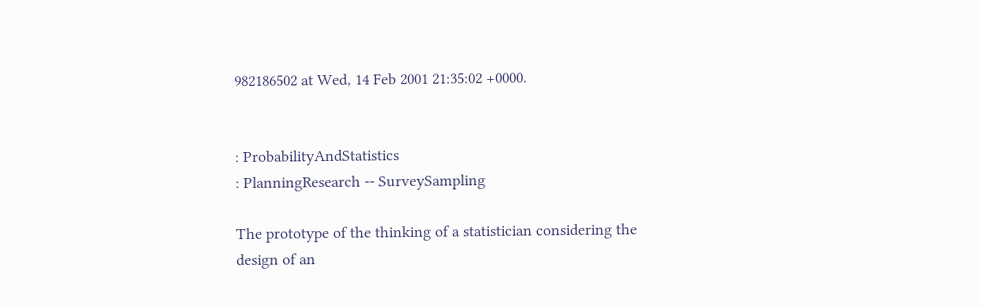982186502 at Wed, 14 Feb 2001 21:35:02 +0000.


: ProbabilityAndStatistics
: PlanningResearch -- SurveySampling

The prototype of the thinking of a statistician considering the design of an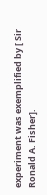experiment was exemplified by [ Sir Ronald A. Fisher].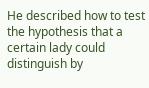He described how to test the hypothesis that a certain lady could distinguish by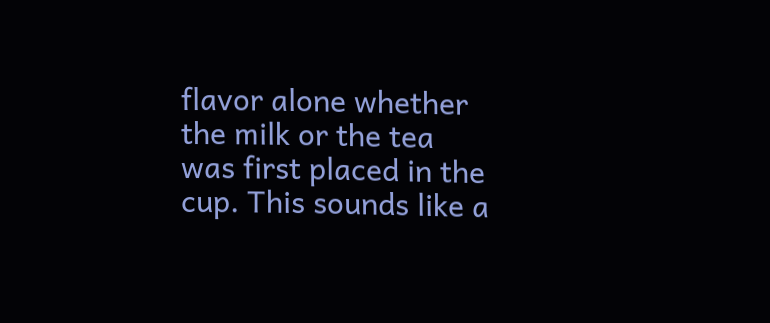flavor alone whether the milk or the tea was first placed in the cup. This sounds like a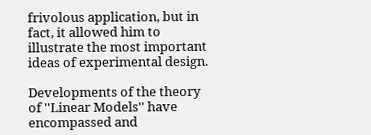frivolous application, but in fact, it allowed him to illustrate the most important ideas of experimental design.

Developments of the theory of ''Linear Models'' have encompassed and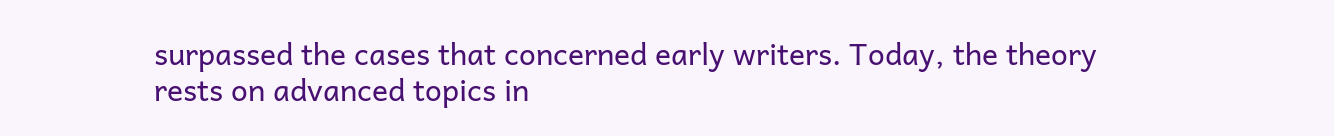surpassed the cases that concerned early writers. Today, the theory rests on advanced topics in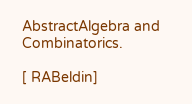AbstractAlgebra and Combinatorics.

[ RABeldin]